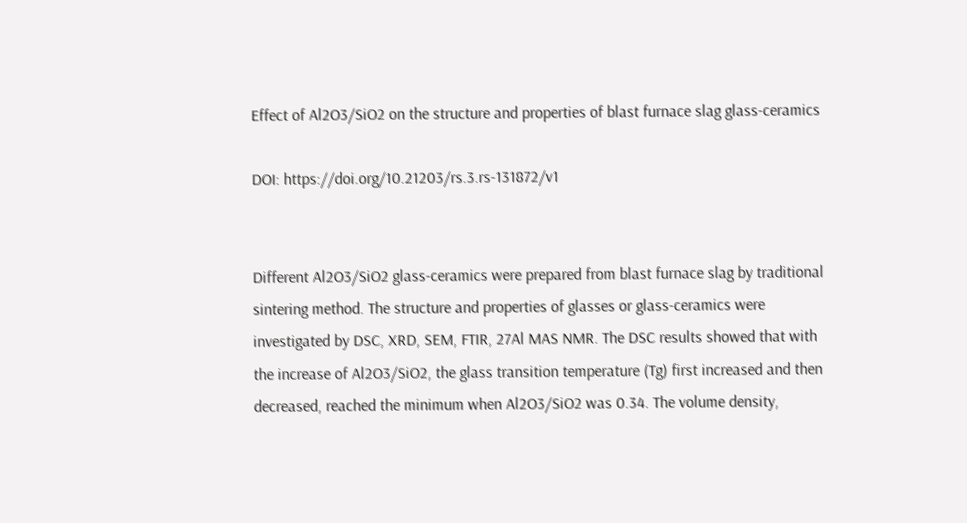Effect of Al2O3/SiO2 on the structure and properties of blast furnace slag glass-ceramics

DOI: https://doi.org/10.21203/rs.3.rs-131872/v1


Different Al2O3/SiO2 glass-ceramics were prepared from blast furnace slag by traditional sintering method. The structure and properties of glasses or glass-ceramics were investigated by DSC, XRD, SEM, FTIR, 27Al MAS NMR. The DSC results showed that with the increase of Al2O3/SiO2, the glass transition temperature (Tg) first increased and then decreased, reached the minimum when Al2O3/SiO2 was 0.34. The volume density,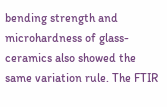bending strength and microhardness of glass-ceramics also showed the same variation rule. The FTIR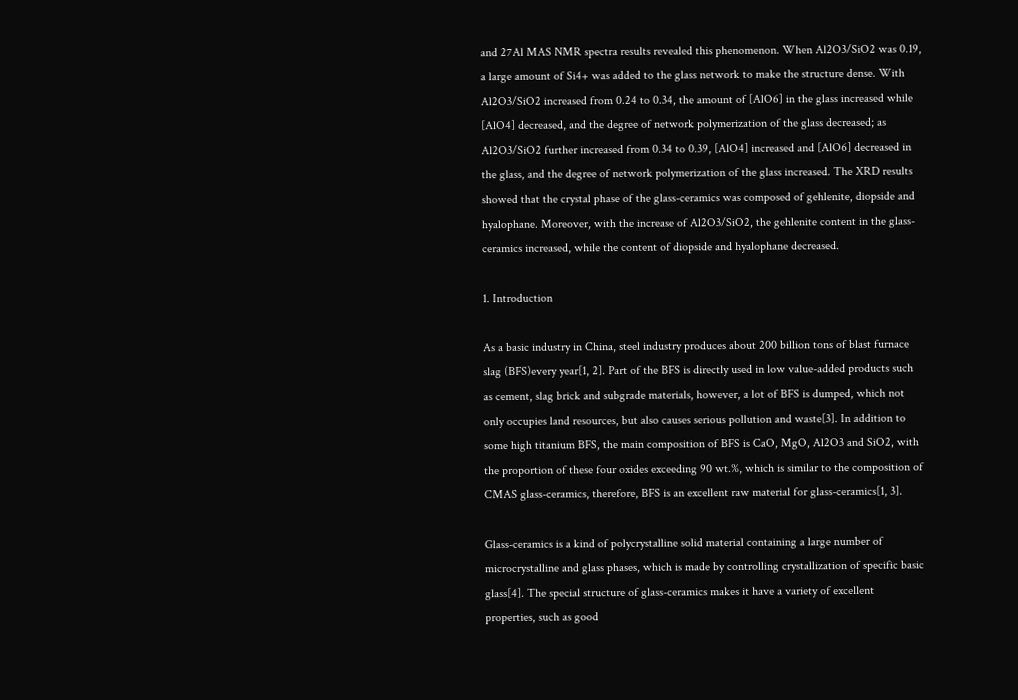and 27Al MAS NMR spectra results revealed this phenomenon. When Al2O3/SiO2 was 0.19, a large amount of Si4+ was added to the glass network to make the structure dense. With Al2O3/SiO2 increased from 0.24 to 0.34, the amount of [AlO6] in the glass increased while [AlO4] decreased, and the degree of network polymerization of the glass decreased; as Al2O3/SiO2 further increased from 0.34 to 0.39, [AlO4] increased and [AlO6] decreased in the glass, and the degree of network polymerization of the glass increased. The XRD results showed that the crystal phase of the glass-ceramics was composed of gehlenite, diopside and hyalophane. Moreover, with the increase of Al2O3/SiO2, the gehlenite content in the glass-ceramics increased, while the content of diopside and hyalophane decreased.

1. Introduction

As a basic industry in China, steel industry produces about 200 billion tons of blast furnace slag (BFS)every year[1, 2]. Part of the BFS is directly used in low value-added products such as cement, slag brick and subgrade materials, however, a lot of BFS is dumped, which not only occupies land resources, but also causes serious pollution and waste[3]. In addition to some high titanium BFS, the main composition of BFS is CaO, MgO, Al2O3 and SiO2, with the proportion of these four oxides exceeding 90 wt.%, which is similar to the composition of CMAS glass-ceramics, therefore, BFS is an excellent raw material for glass-ceramics[1, 3].

Glass-ceramics is a kind of polycrystalline solid material containing a large number of microcrystalline and glass phases, which is made by controlling crystallization of specific basic glass[4]. The special structure of glass-ceramics makes it have a variety of excellent properties, such as good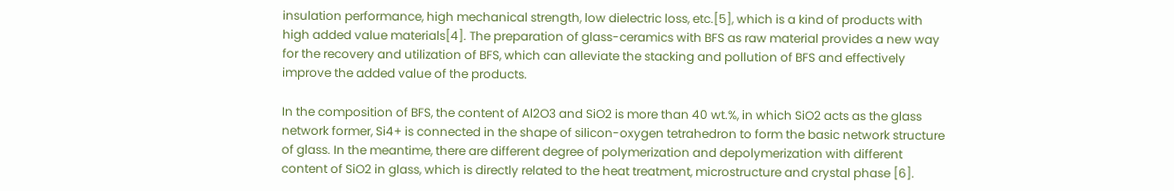insulation performance, high mechanical strength, low dielectric loss, etc.[5], which is a kind of products with high added value materials[4]. The preparation of glass-ceramics with BFS as raw material provides a new way for the recovery and utilization of BFS, which can alleviate the stacking and pollution of BFS and effectively improve the added value of the products.

In the composition of BFS, the content of Al2O3 and SiO2 is more than 40 wt.%, in which SiO2 acts as the glass network former, Si4+ is connected in the shape of silicon-oxygen tetrahedron to form the basic network structure of glass. In the meantime, there are different degree of polymerization and depolymerization with different content of SiO2 in glass, which is directly related to the heat treatment, microstructure and crystal phase [6].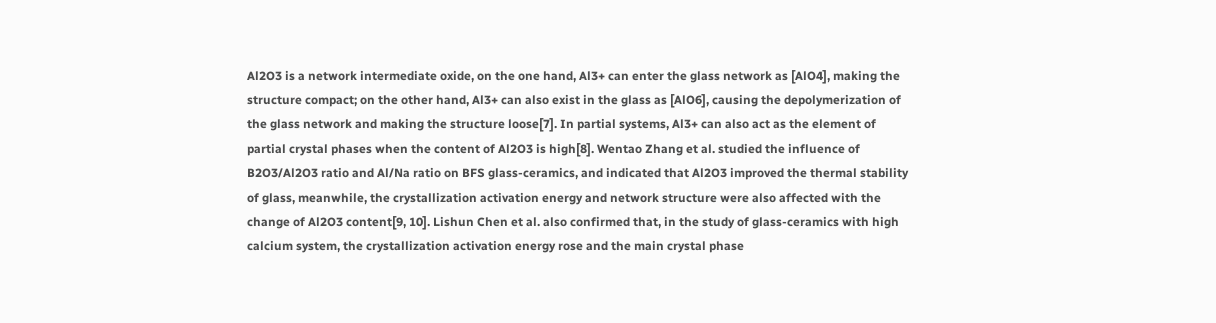Al2O3 is a network intermediate oxide, on the one hand, Al3+ can enter the glass network as [AlO4], making the structure compact; on the other hand, Al3+ can also exist in the glass as [AlO6], causing the depolymerization of the glass network and making the structure loose[7]. In partial systems, Al3+ can also act as the element of partial crystal phases when the content of Al2O3 is high[8]. Wentao Zhang et al. studied the influence of B2O3/Al2O3 ratio and Al/Na ratio on BFS glass-ceramics, and indicated that Al2O3 improved the thermal stability of glass, meanwhile, the crystallization activation energy and network structure were also affected with the change of Al2O3 content[9, 10]. Lishun Chen et al. also confirmed that, in the study of glass-ceramics with high calcium system, the crystallization activation energy rose and the main crystal phase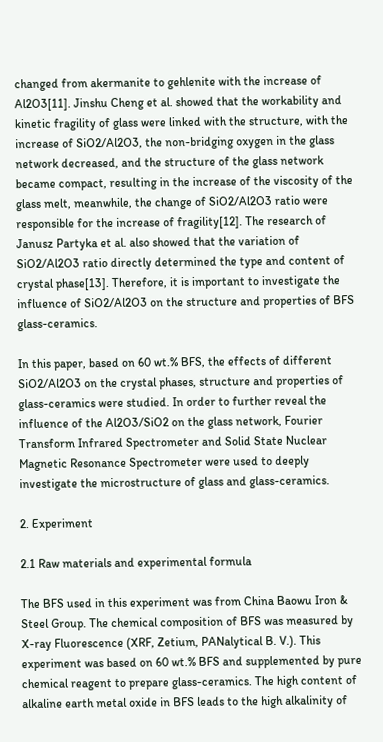changed from akermanite to gehlenite with the increase of Al2O3[11]. Jinshu Cheng et al. showed that the workability and kinetic fragility of glass were linked with the structure, with the increase of SiO2/Al2O3, the non-bridging oxygen in the glass network decreased, and the structure of the glass network became compact, resulting in the increase of the viscosity of the glass melt, meanwhile, the change of SiO2/Al2O3 ratio were responsible for the increase of fragility[12]. The research of Janusz Partyka et al. also showed that the variation of SiO2/Al2O3 ratio directly determined the type and content of crystal phase[13]. Therefore, it is important to investigate the influence of SiO2/Al2O3 on the structure and properties of BFS glass-ceramics.

In this paper, based on 60 wt.% BFS, the effects of different SiO2/Al2O3 on the crystal phases, structure and properties of glass-ceramics were studied. In order to further reveal the influence of the Al2O3/SiO2 on the glass network, Fourier Transform Infrared Spectrometer and Solid State Nuclear Magnetic Resonance Spectrometer were used to deeply investigate the microstructure of glass and glass-ceramics.

2. Experiment

2.1 Raw materials and experimental formula

The BFS used in this experiment was from China Baowu Iron & Steel Group. The chemical composition of BFS was measured by X-ray Fluorescence (XRF, Zetium, PANalytical B. V.). This experiment was based on 60 wt.% BFS and supplemented by pure chemical reagent to prepare glass-ceramics. The high content of alkaline earth metal oxide in BFS leads to the high alkalinity of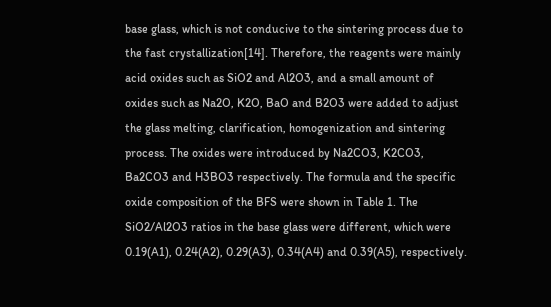base glass, which is not conducive to the sintering process due to the fast crystallization[14]. Therefore, the reagents were mainly acid oxides such as SiO2 and Al2O3, and a small amount of oxides such as Na2O, K2O, BaO and B2O3 were added to adjust the glass melting, clarification, homogenization and sintering process. The oxides were introduced by Na2CO3, K2CO3, Ba2CO3 and H3BO3 respectively. The formula and the specific oxide composition of the BFS were shown in Table 1. The SiO2/Al2O3 ratios in the base glass were different, which were 0.19(A1), 0.24(A2), 0.29(A3), 0.34(A4) and 0.39(A5), respectively.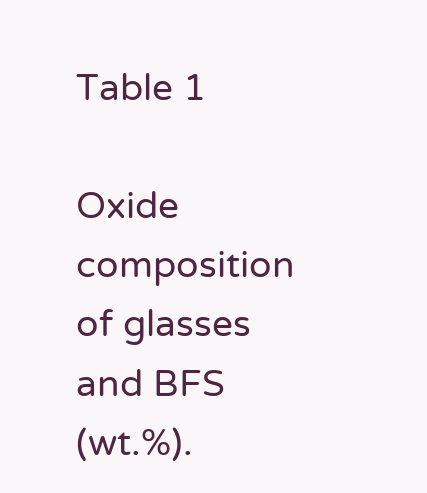Table 1

Oxide composition of glasses and BFS (wt.%).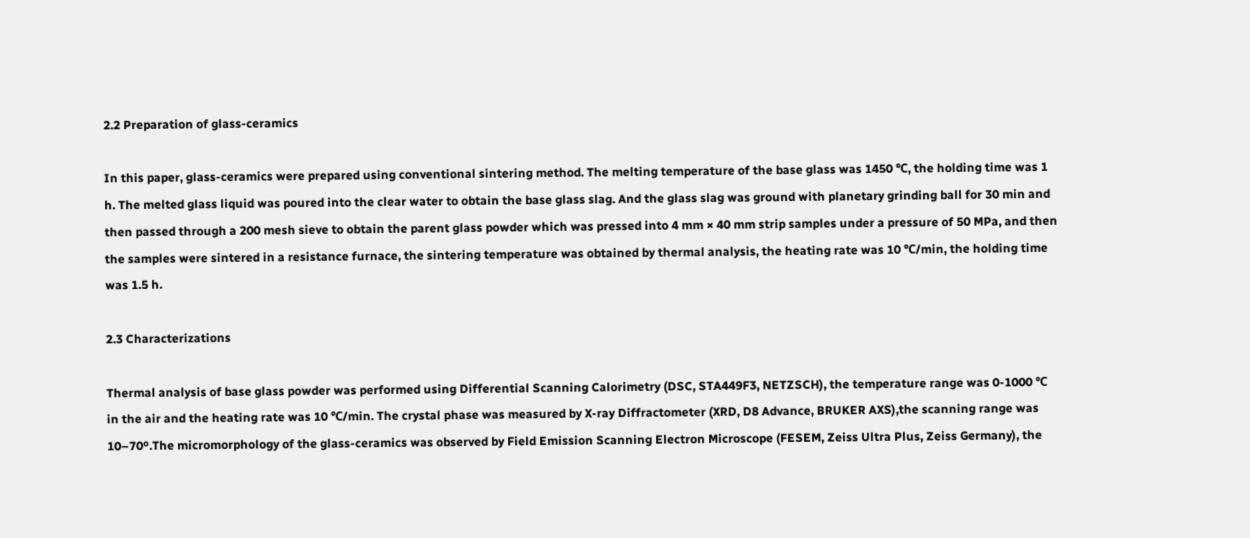2.2 Preparation of glass-ceramics

In this paper, glass-ceramics were prepared using conventional sintering method. The melting temperature of the base glass was 1450 ℃, the holding time was 1 h. The melted glass liquid was poured into the clear water to obtain the base glass slag. And the glass slag was ground with planetary grinding ball for 30 min and then passed through a 200 mesh sieve to obtain the parent glass powder which was pressed into 4 mm × 40 mm strip samples under a pressure of 50 MPa, and then the samples were sintered in a resistance furnace, the sintering temperature was obtained by thermal analysis, the heating rate was 10 ℃/min, the holding time was 1.5 h.

2.3 Characterizations

Thermal analysis of base glass powder was performed using Differential Scanning Calorimetry (DSC, STA449F3, NETZSCH), the temperature range was 0-1000 ℃ in the air and the heating rate was 10 ℃/min. The crystal phase was measured by X-ray Diffractometer (XRD, D8 Advance, BRUKER AXS),the scanning range was 10–70º.The micromorphology of the glass-ceramics was observed by Field Emission Scanning Electron Microscope (FESEM, Zeiss Ultra Plus, Zeiss Germany), the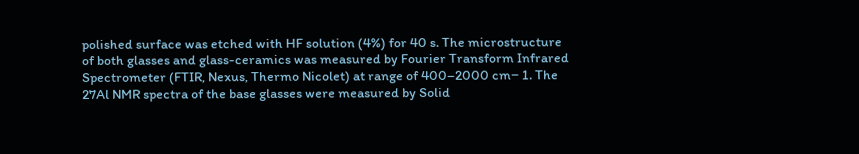polished surface was etched with HF solution (4%) for 40 s. The microstructure of both glasses and glass-ceramics was measured by Fourier Transform Infrared Spectrometer (FTIR, Nexus, Thermo Nicolet) at range of 400–2000 cm− 1. The 27Al NMR spectra of the base glasses were measured by Solid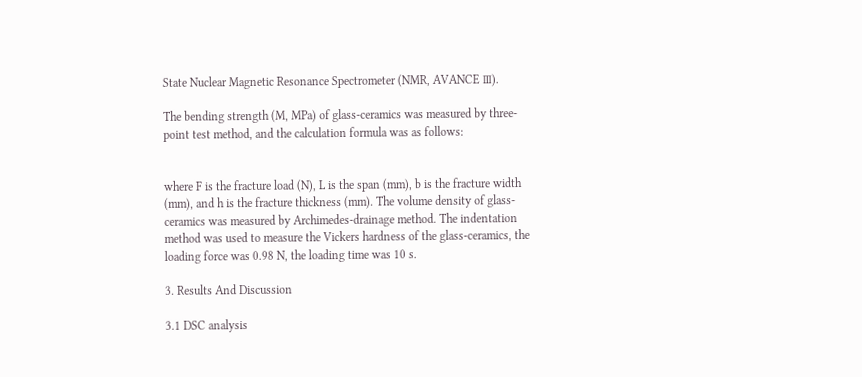State Nuclear Magnetic Resonance Spectrometer (NMR, AVANCE Ⅲ).

The bending strength (M, MPa) of glass-ceramics was measured by three-point test method, and the calculation formula was as follows:


where F is the fracture load (N), L is the span (mm), b is the fracture width (mm), and h is the fracture thickness (mm). The volume density of glass-ceramics was measured by Archimedes-drainage method. The indentation method was used to measure the Vickers hardness of the glass-ceramics, the loading force was 0.98 N, the loading time was 10 s.

3. Results And Discussion

3.1 DSC analysis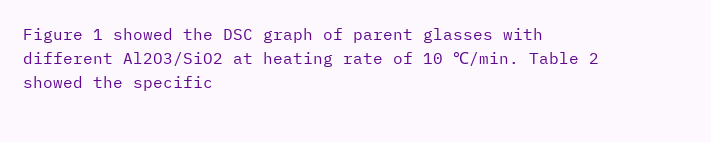Figure 1 showed the DSC graph of parent glasses with different Al2O3/SiO2 at heating rate of 10 ℃/min. Table 2 showed the specific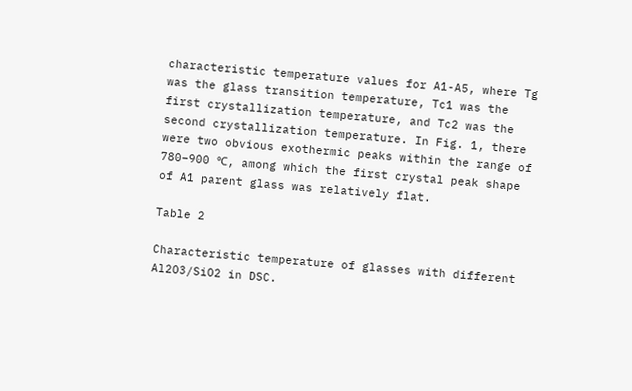characteristic temperature values for A1-A5, where Tg was the glass transition temperature, Tc1 was the first crystallization temperature, and Tc2 was the second crystallization temperature. In Fig. 1, there were two obvious exothermic peaks within the range of 780–900 ℃, among which the first crystal peak shape of A1 parent glass was relatively flat.

Table 2

Characteristic temperature of glasses with different Al2O3/SiO2 in DSC.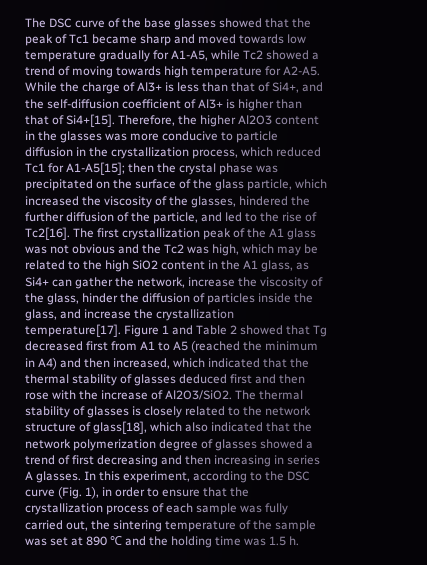The DSC curve of the base glasses showed that the peak of Tc1 became sharp and moved towards low temperature gradually for A1-A5, while Tc2 showed a trend of moving towards high temperature for A2-A5. While the charge of Al3+ is less than that of Si4+, and the self-diffusion coefficient of Al3+ is higher than that of Si4+[15]. Therefore, the higher Al2O3 content in the glasses was more conducive to particle diffusion in the crystallization process, which reduced Tc1 for A1-A5[15]; then the crystal phase was precipitated on the surface of the glass particle, which increased the viscosity of the glasses, hindered the further diffusion of the particle, and led to the rise of Tc2[16]. The first crystallization peak of the A1 glass was not obvious and the Tc2 was high, which may be related to the high SiO2 content in the A1 glass, as Si4+ can gather the network, increase the viscosity of the glass, hinder the diffusion of particles inside the glass, and increase the crystallization temperature[17]. Figure 1 and Table 2 showed that Tg decreased first from A1 to A5 (reached the minimum in A4) and then increased, which indicated that the thermal stability of glasses deduced first and then rose with the increase of Al2O3/SiO2. The thermal stability of glasses is closely related to the network structure of glass[18], which also indicated that the network polymerization degree of glasses showed a trend of first decreasing and then increasing in series A glasses. In this experiment, according to the DSC curve (Fig. 1), in order to ensure that the crystallization process of each sample was fully carried out, the sintering temperature of the sample was set at 890 ℃ and the holding time was 1.5 h.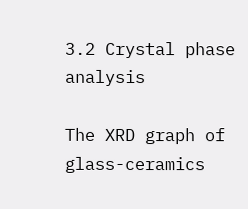3.2 Crystal phase analysis

The XRD graph of glass-ceramics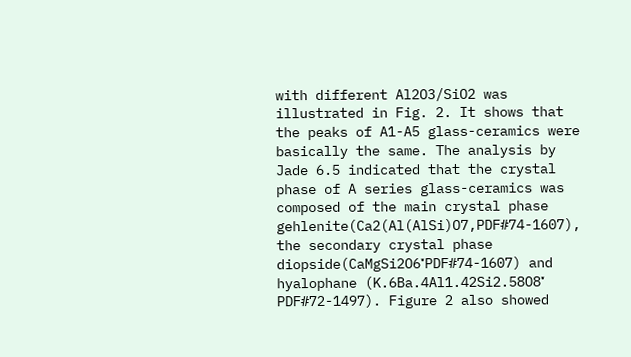with different Al2O3/SiO2 was illustrated in Fig. 2. It shows that the peaks of A1-A5 glass-ceramics were basically the same. The analysis by Jade 6.5 indicated that the crystal phase of A series glass-ceramics was composed of the main crystal phase gehlenite(Ca2(Al(AlSi)O7,PDF#74-1607), the secondary crystal phase diopside(CaMgSi2O6་PDF#74-1607) and hyalophane (K.6Ba.4Al1.42Si2.58O8་PDF#72-1497). Figure 2 also showed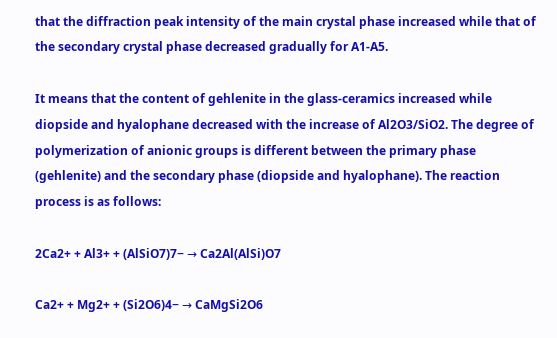that the diffraction peak intensity of the main crystal phase increased while that of the secondary crystal phase decreased gradually for A1-A5.

It means that the content of gehlenite in the glass-ceramics increased while diopside and hyalophane decreased with the increase of Al2O3/SiO2. The degree of polymerization of anionic groups is different between the primary phase (gehlenite) and the secondary phase (diopside and hyalophane). The reaction process is as follows:

2Ca2+ + Al3+ + (AlSiO7)7− → Ca2Al(AlSi)O7

Ca2+ + Mg2+ + (Si2O6)4− → CaMgSi2O6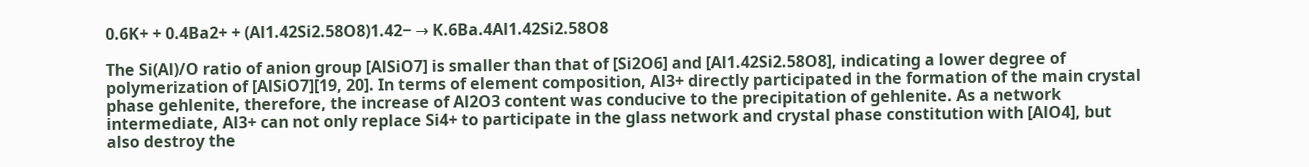0.6K+ + 0.4Ba2+ + (Al1.42Si2.58O8)1.42− → K.6Ba.4Al1.42Si2.58O8

The Si(Al)/O ratio of anion group [AlSiO7] is smaller than that of [Si2O6] and [Al1.42Si2.58O8], indicating a lower degree of polymerization of [AlSiO7][19, 20]. In terms of element composition, Al3+ directly participated in the formation of the main crystal phase gehlenite, therefore, the increase of Al2O3 content was conducive to the precipitation of gehlenite. As a network intermediate, Al3+ can not only replace Si4+ to participate in the glass network and crystal phase constitution with [AlO4], but also destroy the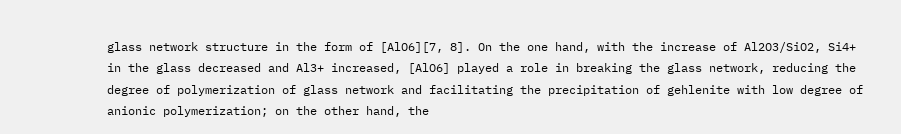glass network structure in the form of [AlO6][7, 8]. On the one hand, with the increase of Al2O3/SiO2, Si4+ in the glass decreased and Al3+ increased, [AlO6] played a role in breaking the glass network, reducing the degree of polymerization of glass network and facilitating the precipitation of gehlenite with low degree of anionic polymerization; on the other hand, the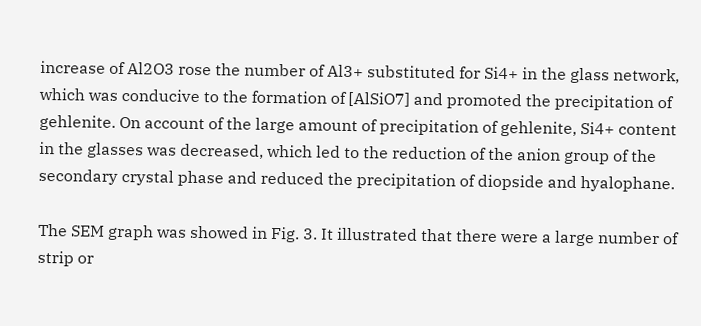increase of Al2O3 rose the number of Al3+ substituted for Si4+ in the glass network, which was conducive to the formation of [AlSiO7] and promoted the precipitation of gehlenite. On account of the large amount of precipitation of gehlenite, Si4+ content in the glasses was decreased, which led to the reduction of the anion group of the secondary crystal phase and reduced the precipitation of diopside and hyalophane.

The SEM graph was showed in Fig. 3. It illustrated that there were a large number of strip or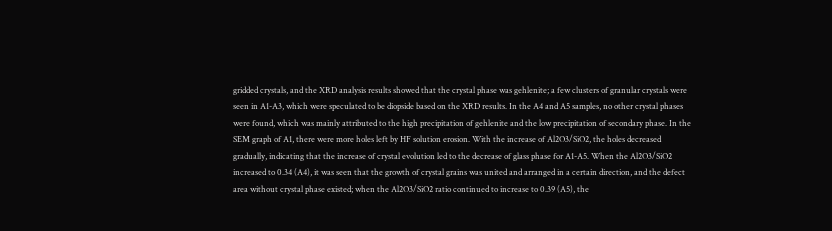gridded crystals, and the XRD analysis results showed that the crystal phase was gehlenite; a few clusters of granular crystals were seen in A1-A3, which were speculated to be diopside based on the XRD results. In the A4 and A5 samples, no other crystal phases were found, which was mainly attributed to the high precipitation of gehlenite and the low precipitation of secondary phase. In the SEM graph of A1, there were more holes left by HF solution erosion. With the increase of Al2O3/SiO2, the holes decreased gradually, indicating that the increase of crystal evolution led to the decrease of glass phase for A1-A5. When the Al2O3/SiO2 increased to 0.34 (A4), it was seen that the growth of crystal grains was united and arranged in a certain direction, and the defect area without crystal phase existed; when the Al2O3/SiO2 ratio continued to increase to 0.39 (A5), the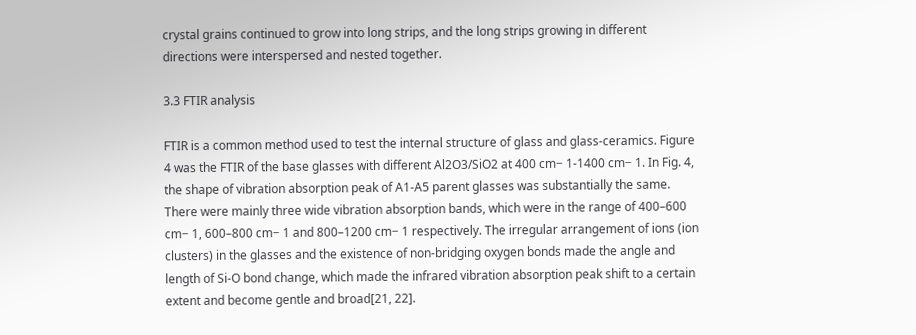crystal grains continued to grow into long strips, and the long strips growing in different directions were interspersed and nested together.

3.3 FTIR analysis

FTIR is a common method used to test the internal structure of glass and glass-ceramics. Figure 4 was the FTIR of the base glasses with different Al2O3/SiO2 at 400 cm− 1-1400 cm− 1. In Fig. 4, the shape of vibration absorption peak of A1-A5 parent glasses was substantially the same. There were mainly three wide vibration absorption bands, which were in the range of 400–600 cm− 1, 600–800 cm− 1 and 800–1200 cm− 1 respectively. The irregular arrangement of ions (ion clusters) in the glasses and the existence of non-bridging oxygen bonds made the angle and length of Si-O bond change, which made the infrared vibration absorption peak shift to a certain extent and become gentle and broad[21, 22].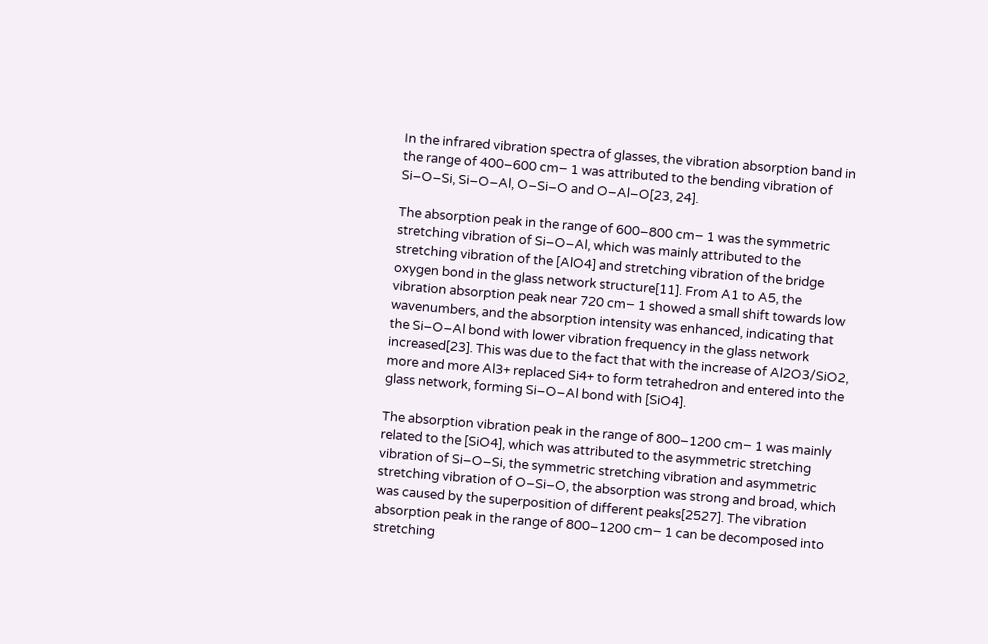In the infrared vibration spectra of glasses, the vibration absorption band in the range of 400–600 cm− 1 was attributed to the bending vibration of Si–O–Si, Si–O–Al, O–Si–O and O–Al–O[23, 24].

The absorption peak in the range of 600–800 cm− 1 was the symmetric stretching vibration of Si–O–Al, which was mainly attributed to the stretching vibration of the [AlO4] and stretching vibration of the bridge oxygen bond in the glass network structure[11]. From A1 to A5, the vibration absorption peak near 720 cm− 1 showed a small shift towards low wavenumbers, and the absorption intensity was enhanced, indicating that the Si–O–Al bond with lower vibration frequency in the glass network increased[23]. This was due to the fact that with the increase of Al2O3/SiO2, more and more Al3+ replaced Si4+ to form tetrahedron and entered into the glass network, forming Si–O–Al bond with [SiO4].

The absorption vibration peak in the range of 800–1200 cm− 1 was mainly related to the [SiO4], which was attributed to the asymmetric stretching vibration of Si–O–Si, the symmetric stretching vibration and asymmetric stretching vibration of O–Si–O, the absorption was strong and broad, which was caused by the superposition of different peaks[2527]. The vibration absorption peak in the range of 800–1200 cm− 1 can be decomposed into stretching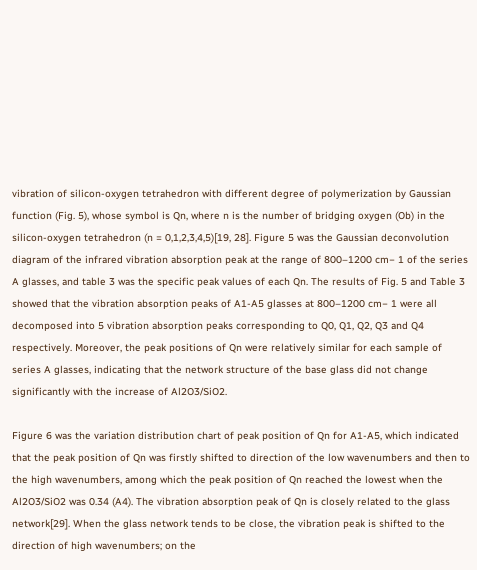vibration of silicon-oxygen tetrahedron with different degree of polymerization by Gaussian function (Fig. 5), whose symbol is Qn, where n is the number of bridging oxygen (Ob) in the silicon-oxygen tetrahedron (n = 0,1,2,3,4,5)[19, 28]. Figure 5 was the Gaussian deconvolution diagram of the infrared vibration absorption peak at the range of 800–1200 cm− 1 of the series A glasses, and table 3 was the specific peak values of each Qn. The results of Fig. 5 and Table 3 showed that the vibration absorption peaks of A1-A5 glasses at 800–1200 cm− 1 were all decomposed into 5 vibration absorption peaks corresponding to Q0, Q1, Q2, Q3 and Q4 respectively. Moreover, the peak positions of Qn were relatively similar for each sample of series A glasses, indicating that the network structure of the base glass did not change significantly with the increase of Al2O3/SiO2.

Figure 6 was the variation distribution chart of peak position of Qn for A1-A5, which indicated that the peak position of Qn was firstly shifted to direction of the low wavenumbers and then to the high wavenumbers, among which the peak position of Qn reached the lowest when the Al2O3/SiO2 was 0.34 (A4). The vibration absorption peak of Qn is closely related to the glass network[29]. When the glass network tends to be close, the vibration peak is shifted to the direction of high wavenumbers; on the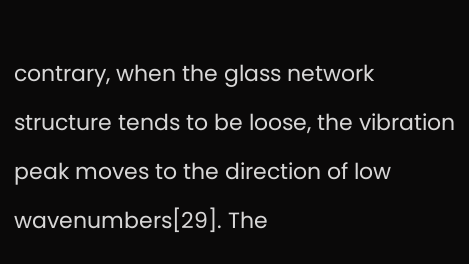contrary, when the glass network structure tends to be loose, the vibration peak moves to the direction of low wavenumbers[29]. The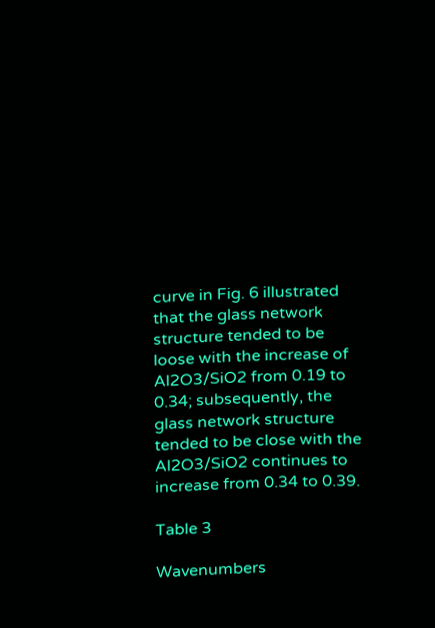curve in Fig. 6 illustrated that the glass network structure tended to be loose with the increase of Al2O3/SiO2 from 0.19 to 0.34; subsequently, the glass network structure tended to be close with the Al2O3/SiO2 continues to increase from 0.34 to 0.39.

Table 3

Wavenumbers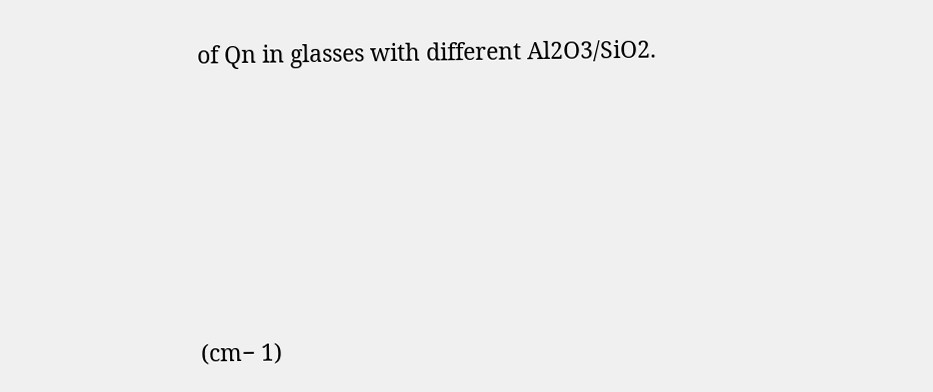of Qn in glasses with different Al2O3/SiO2.








(cm− 1)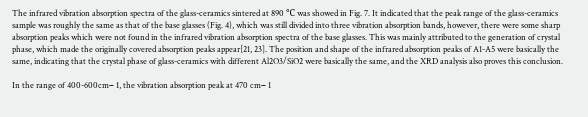The infrared vibration absorption spectra of the glass-ceramics sintered at 890 ℃ was showed in Fig. 7. It indicated that the peak range of the glass-ceramics sample was roughly the same as that of the base glasses (Fig. 4), which was still divided into three vibration absorption bands, however, there were some sharp absorption peaks which were not found in the infrared vibration absorption spectra of the base glasses. This was mainly attributed to the generation of crystal phase, which made the originally covered absorption peaks appear[21, 23]. The position and shape of the infrared absorption peaks of A1-A5 were basically the same, indicating that the crystal phase of glass-ceramics with different Al2O3/SiO2 were basically the same, and the XRD analysis also proves this conclusion.

In the range of 400-600cm− 1, the vibration absorption peak at 470 cm− 1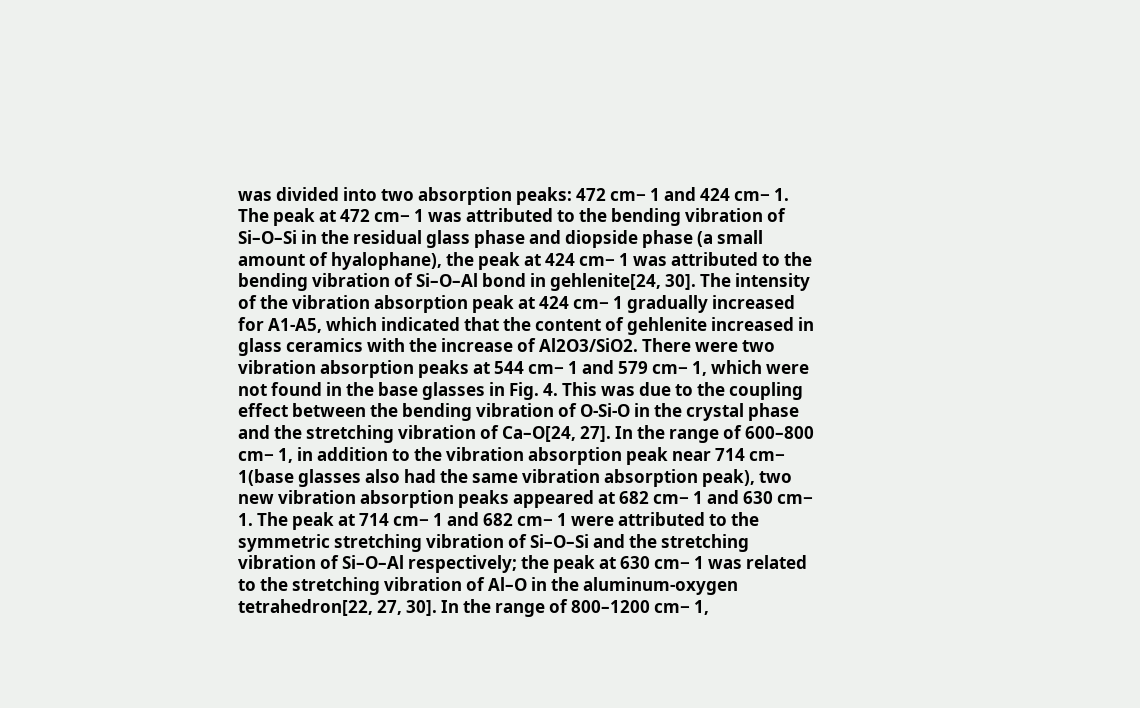was divided into two absorption peaks: 472 cm− 1 and 424 cm− 1. The peak at 472 cm− 1 was attributed to the bending vibration of Si–O–Si in the residual glass phase and diopside phase (a small amount of hyalophane), the peak at 424 cm− 1 was attributed to the bending vibration of Si–O–Al bond in gehlenite[24, 30]. The intensity of the vibration absorption peak at 424 cm− 1 gradually increased for A1-A5, which indicated that the content of gehlenite increased in glass ceramics with the increase of Al2O3/SiO2. There were two vibration absorption peaks at 544 cm− 1 and 579 cm− 1, which were not found in the base glasses in Fig. 4. This was due to the coupling effect between the bending vibration of O-Si-O in the crystal phase and the stretching vibration of Ca–O[24, 27]. In the range of 600–800 cm− 1, in addition to the vibration absorption peak near 714 cm− 1(base glasses also had the same vibration absorption peak), two new vibration absorption peaks appeared at 682 cm− 1 and 630 cm− 1. The peak at 714 cm− 1 and 682 cm− 1 were attributed to the symmetric stretching vibration of Si–O–Si and the stretching vibration of Si–O–Al respectively; the peak at 630 cm− 1 was related to the stretching vibration of Al–O in the aluminum-oxygen tetrahedron[22, 27, 30]. In the range of 800–1200 cm− 1,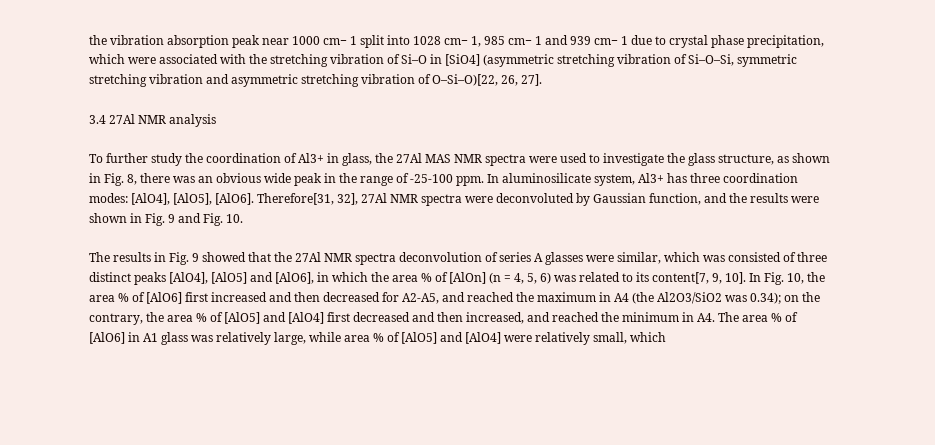the vibration absorption peak near 1000 cm− 1 split into 1028 cm− 1, 985 cm− 1 and 939 cm− 1 due to crystal phase precipitation, which were associated with the stretching vibration of Si–O in [SiO4] (asymmetric stretching vibration of Si–O–Si, symmetric stretching vibration and asymmetric stretching vibration of O–Si–O)[22, 26, 27].

3.4 27Al NMR analysis

To further study the coordination of Al3+ in glass, the 27Al MAS NMR spectra were used to investigate the glass structure, as shown in Fig. 8, there was an obvious wide peak in the range of -25-100 ppm. In aluminosilicate system, Al3+ has three coordination modes: [AlO4], [AlO5], [AlO6]. Therefore[31, 32], 27Al NMR spectra were deconvoluted by Gaussian function, and the results were shown in Fig. 9 and Fig. 10.

The results in Fig. 9 showed that the 27Al NMR spectra deconvolution of series A glasses were similar, which was consisted of three distinct peaks [AlO4], [AlO5] and [AlO6], in which the area % of [AlOn] (n = 4, 5, 6) was related to its content[7, 9, 10]. In Fig. 10, the area % of [AlO6] first increased and then decreased for A2-A5, and reached the maximum in A4 (the Al2O3/SiO2 was 0.34); on the contrary, the area % of [AlO5] and [AlO4] first decreased and then increased, and reached the minimum in A4. The area % of [AlO6] in A1 glass was relatively large, while area % of [AlO5] and [AlO4] were relatively small, which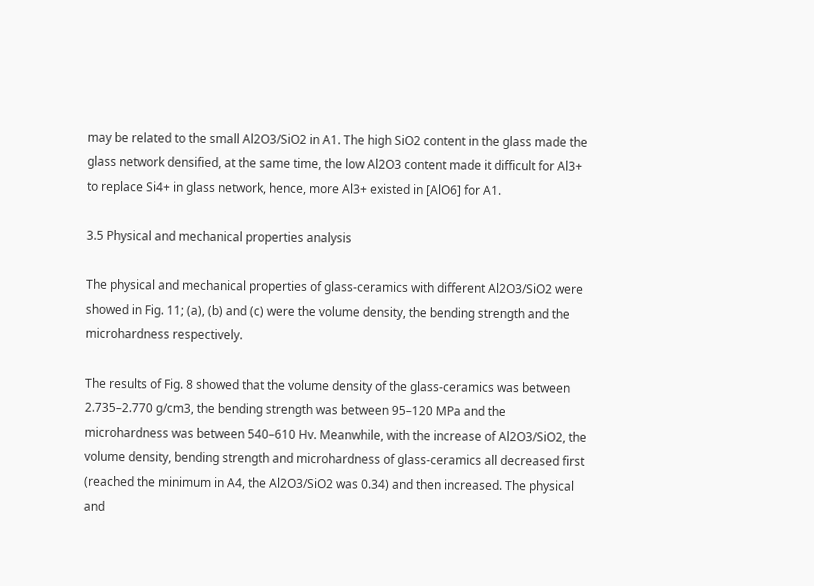may be related to the small Al2O3/SiO2 in A1. The high SiO2 content in the glass made the glass network densified, at the same time, the low Al2O3 content made it difficult for Al3+ to replace Si4+ in glass network, hence, more Al3+ existed in [AlO6] for A1.

3.5 Physical and mechanical properties analysis

The physical and mechanical properties of glass-ceramics with different Al2O3/SiO2 were showed in Fig. 11; (a), (b) and (c) were the volume density, the bending strength and the microhardness respectively.

The results of Fig. 8 showed that the volume density of the glass-ceramics was between 2.735–2.770 g/cm3, the bending strength was between 95–120 MPa and the microhardness was between 540–610 Hv. Meanwhile, with the increase of Al2O3/SiO2, the volume density, bending strength and microhardness of glass-ceramics all decreased first (reached the minimum in A4, the Al2O3/SiO2 was 0.34) and then increased. The physical and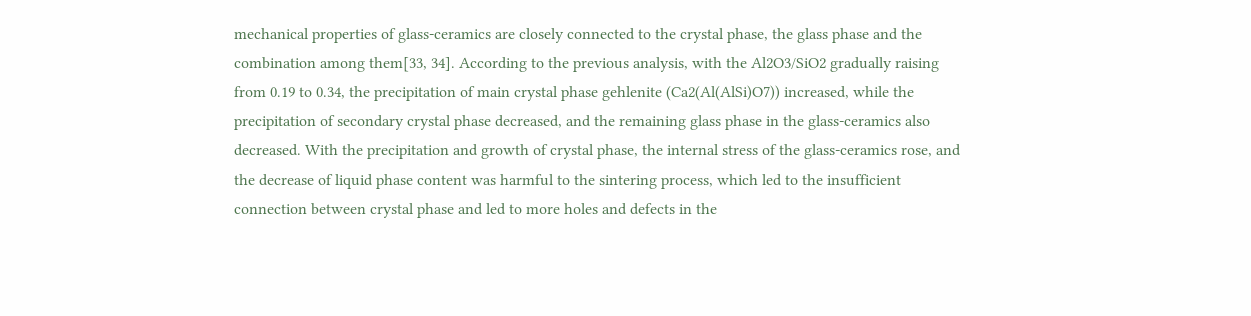mechanical properties of glass-ceramics are closely connected to the crystal phase, the glass phase and the combination among them[33, 34]. According to the previous analysis, with the Al2O3/SiO2 gradually raising from 0.19 to 0.34, the precipitation of main crystal phase gehlenite (Ca2(Al(AlSi)O7)) increased, while the precipitation of secondary crystal phase decreased, and the remaining glass phase in the glass-ceramics also decreased. With the precipitation and growth of crystal phase, the internal stress of the glass-ceramics rose, and the decrease of liquid phase content was harmful to the sintering process, which led to the insufficient connection between crystal phase and led to more holes and defects in the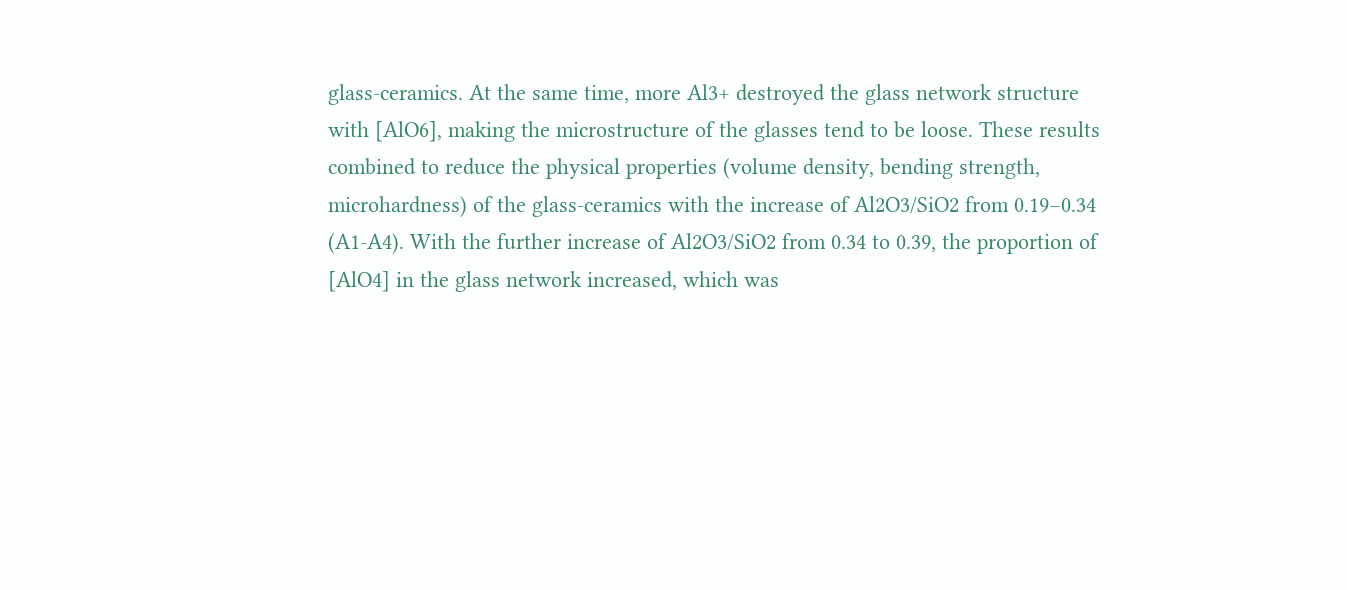glass-ceramics. At the same time, more Al3+ destroyed the glass network structure with [AlO6], making the microstructure of the glasses tend to be loose. These results combined to reduce the physical properties (volume density, bending strength, microhardness) of the glass-ceramics with the increase of Al2O3/SiO2 from 0.19–0.34 (A1-A4). With the further increase of Al2O3/SiO2 from 0.34 to 0.39, the proportion of [AlO4] in the glass network increased, which was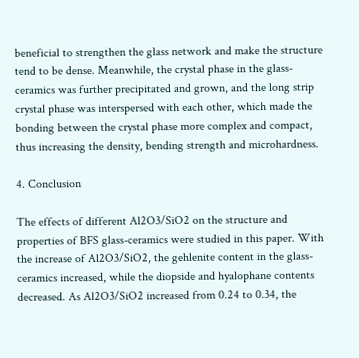beneficial to strengthen the glass network and make the structure tend to be dense. Meanwhile, the crystal phase in the glass-ceramics was further precipitated and grown, and the long strip crystal phase was interspersed with each other, which made the bonding between the crystal phase more complex and compact, thus increasing the density, bending strength and microhardness.

4. Conclusion

The effects of different Al2O3/SiO2 on the structure and properties of BFS glass-ceramics were studied in this paper. With the increase of Al2O3/SiO2, the gehlenite content in the glass-ceramics increased, while the diopside and hyalophane contents decreased. As Al2O3/SiO2 increased from 0.24 to 0.34, the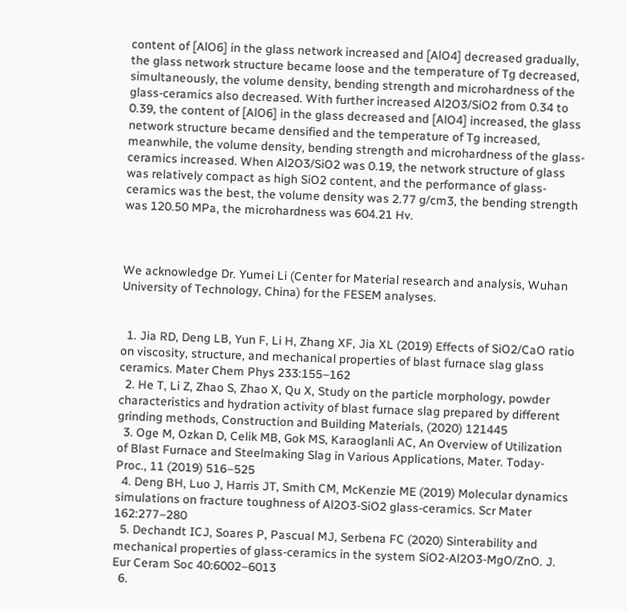content of [AlO6] in the glass network increased and [AlO4] decreased gradually, the glass network structure became loose and the temperature of Tg decreased, simultaneously, the volume density, bending strength and microhardness of the glass-ceramics also decreased. With further increased Al2O3/SiO2 from 0.34 to 0.39, the content of [AlO6] in the glass decreased and [AlO4] increased, the glass network structure became densified and the temperature of Tg increased, meanwhile, the volume density, bending strength and microhardness of the glass-ceramics increased. When Al2O3/SiO2 was 0.19, the network structure of glass was relatively compact as high SiO2 content, and the performance of glass-ceramics was the best, the volume density was 2.77 g/cm3, the bending strength was 120.50 MPa, the microhardness was 604.21 Hv.



We acknowledge Dr. Yumei Li (Center for Material research and analysis, Wuhan University of Technology, China) for the FESEM analyses.


  1. Jia RD, Deng LB, Yun F, Li H, Zhang XF, Jia XL (2019) Effects of SiO2/CaO ratio on viscosity, structure, and mechanical properties of blast furnace slag glass ceramics. Mater Chem Phys 233:155–162
  2. He T, Li Z, Zhao S, Zhao X, Qu X, Study on the particle morphology, powder characteristics and hydration activity of blast furnace slag prepared by different grinding methods, Construction and Building Materials, (2020) 121445
  3. Oge M, Ozkan D, Celik MB, Gok MS, Karaoglanli AC, An Overview of Utilization of Blast Furnace and Steelmaking Slag in Various Applications, Mater. Today-Proc., 11 (2019) 516–525
  4. Deng BH, Luo J, Harris JT, Smith CM, McKenzie ME (2019) Molecular dynamics simulations on fracture toughness of Al2O3-SiO2 glass-ceramics. Scr Mater 162:277–280
  5. Dechandt ICJ, Soares P, Pascual MJ, Serbena FC (2020) Sinterability and mechanical properties of glass-ceramics in the system SiO2-Al2O3-MgO/ZnO. J. Eur Ceram Soc 40:6002–6013
  6.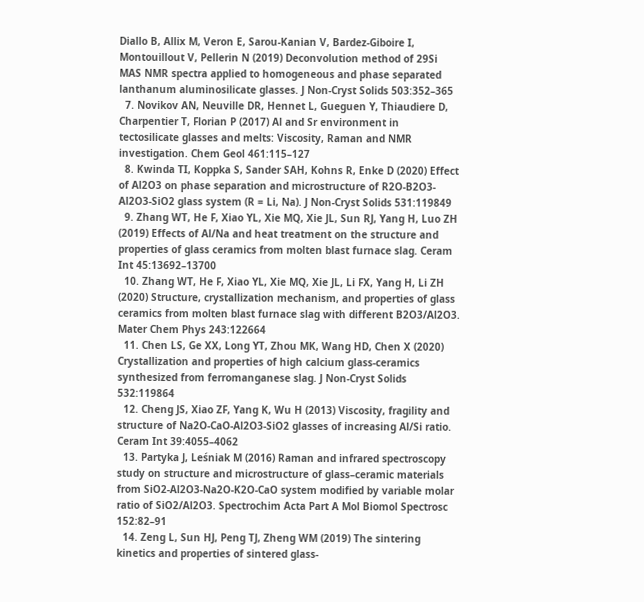Diallo B, Allix M, Veron E, Sarou-Kanian V, Bardez-Giboire I, Montouillout V, Pellerin N (2019) Deconvolution method of 29Si MAS NMR spectra applied to homogeneous and phase separated lanthanum aluminosilicate glasses. J Non-Cryst Solids 503:352–365
  7. Novikov AN, Neuville DR, Hennet L, Gueguen Y, Thiaudiere D, Charpentier T, Florian P (2017) Al and Sr environment in tectosilicate glasses and melts: Viscosity, Raman and NMR investigation. Chem Geol 461:115–127
  8. Kwinda TI, Koppka S, Sander SAH, Kohns R, Enke D (2020) Effect of Al2O3 on phase separation and microstructure of R2O-B2O3-Al2O3-SiO2 glass system (R = Li, Na). J Non-Cryst Solids 531:119849
  9. Zhang WT, He F, Xiao YL, Xie MQ, Xie JL, Sun RJ, Yang H, Luo ZH (2019) Effects of Al/Na and heat treatment on the structure and properties of glass ceramics from molten blast furnace slag. Ceram Int 45:13692–13700
  10. Zhang WT, He F, Xiao YL, Xie MQ, Xie JL, Li FX, Yang H, Li ZH (2020) Structure, crystallization mechanism, and properties of glass ceramics from molten blast furnace slag with different B2O3/Al2O3. Mater Chem Phys 243:122664
  11. Chen LS, Ge XX, Long YT, Zhou MK, Wang HD, Chen X (2020) Crystallization and properties of high calcium glass-ceramics synthesized from ferromanganese slag. J Non-Cryst Solids 532:119864
  12. Cheng JS, Xiao ZF, Yang K, Wu H (2013) Viscosity, fragility and structure of Na2O-CaO-Al2O3-SiO2 glasses of increasing Al/Si ratio. Ceram Int 39:4055–4062
  13. Partyka J, Leśniak M (2016) Raman and infrared spectroscopy study on structure and microstructure of glass–ceramic materials from SiO2-Al2O3-Na2O-K2O-CaO system modified by variable molar ratio of SiO2/Al2O3. Spectrochim Acta Part A Mol Biomol Spectrosc 152:82–91
  14. Zeng L, Sun HJ, Peng TJ, Zheng WM (2019) The sintering kinetics and properties of sintered glass-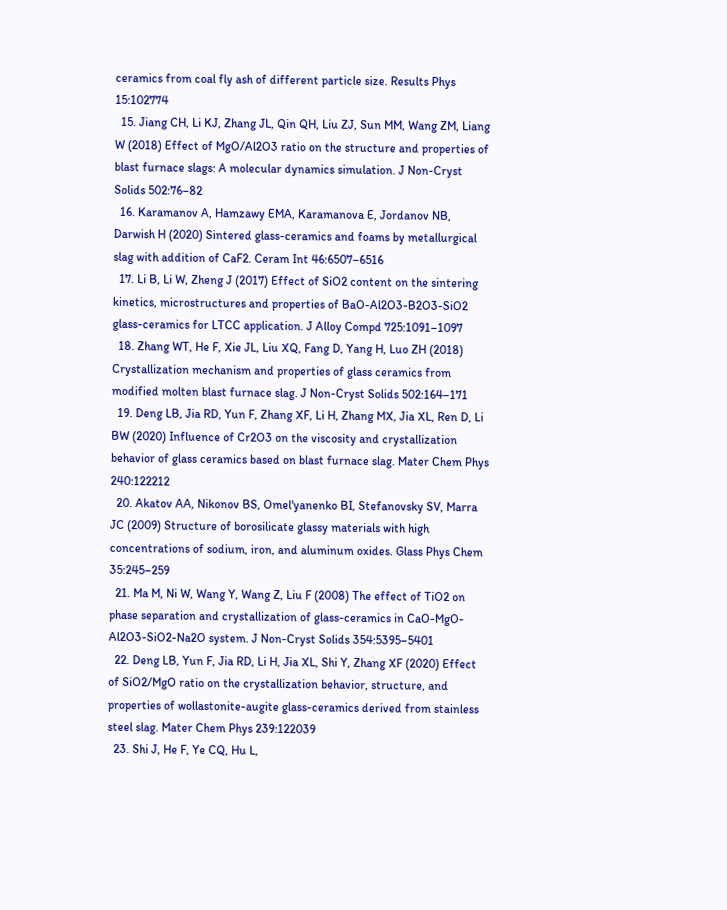ceramics from coal fly ash of different particle size. Results Phys 15:102774
  15. Jiang CH, Li KJ, Zhang JL, Qin QH, Liu ZJ, Sun MM, Wang ZM, Liang W (2018) Effect of MgO/Al2O3 ratio on the structure and properties of blast furnace slags: A molecular dynamics simulation. J Non-Cryst Solids 502:76–82
  16. Karamanov A, Hamzawy EMA, Karamanova E, Jordanov NB, Darwish H (2020) Sintered glass-ceramics and foams by metallurgical slag with addition of CaF2. Ceram Int 46:6507–6516
  17. Li B, Li W, Zheng J (2017) Effect of SiO2 content on the sintering kinetics, microstructures and properties of BaO-Al2O3-B2O3-SiO2 glass-ceramics for LTCC application. J Alloy Compd 725:1091–1097
  18. Zhang WT, He F, Xie JL, Liu XQ, Fang D, Yang H, Luo ZH (2018) Crystallization mechanism and properties of glass ceramics from modified molten blast furnace slag. J Non-Cryst Solids 502:164–171
  19. Deng LB, Jia RD, Yun F, Zhang XF, Li H, Zhang MX, Jia XL, Ren D, Li BW (2020) Influence of Cr2O3 on the viscosity and crystallization behavior of glass ceramics based on blast furnace slag. Mater Chem Phys 240:122212
  20. Akatov AA, Nikonov BS, Omel'yanenko BI, Stefanovsky SV, Marra JC (2009) Structure of borosilicate glassy materials with high concentrations of sodium, iron, and aluminum oxides. Glass Phys Chem 35:245–259
  21. Ma M, Ni W, Wang Y, Wang Z, Liu F (2008) The effect of TiO2 on phase separation and crystallization of glass-ceramics in CaO-MgO-Al2O3-SiO2-Na2O system. J Non-Cryst Solids 354:5395–5401
  22. Deng LB, Yun F, Jia RD, Li H, Jia XL, Shi Y, Zhang XF (2020) Effect of SiO2/MgO ratio on the crystallization behavior, structure, and properties of wollastonite-augite glass-ceramics derived from stainless steel slag. Mater Chem Phys 239:122039
  23. Shi J, He F, Ye CQ, Hu L,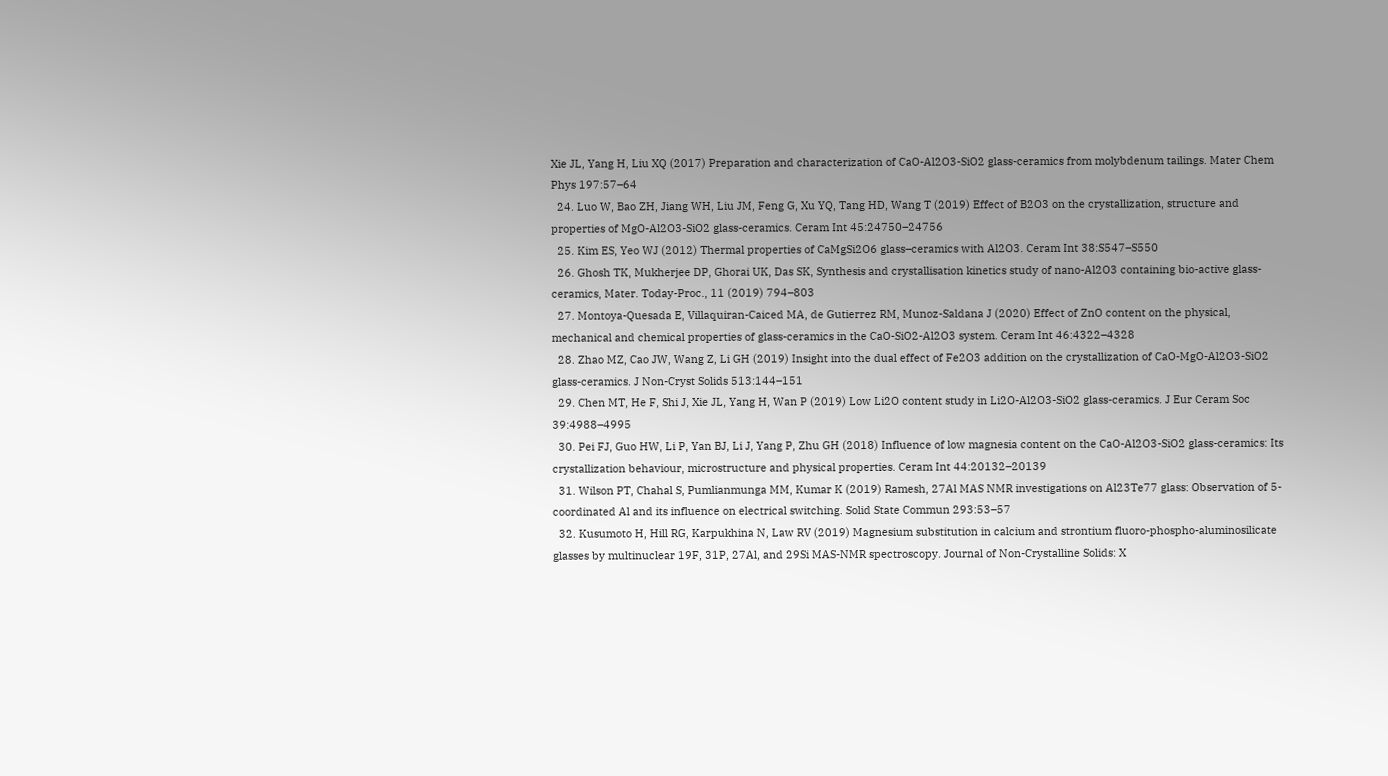Xie JL, Yang H, Liu XQ (2017) Preparation and characterization of CaO-Al2O3-SiO2 glass-ceramics from molybdenum tailings. Mater Chem Phys 197:57–64
  24. Luo W, Bao ZH, Jiang WH, Liu JM, Feng G, Xu YQ, Tang HD, Wang T (2019) Effect of B2O3 on the crystallization, structure and properties of MgO-Al2O3-SiO2 glass-ceramics. Ceram Int 45:24750–24756
  25. Kim ES, Yeo WJ (2012) Thermal properties of CaMgSi2O6 glass–ceramics with Al2O3. Ceram Int 38:S547–S550
  26. Ghosh TK, Mukherjee DP, Ghorai UK, Das SK, Synthesis and crystallisation kinetics study of nano-Al2O3 containing bio-active glass-ceramics, Mater. Today-Proc., 11 (2019) 794–803
  27. Montoya-Quesada E, Villaquiran-Caiced MA, de Gutierrez RM, Munoz-Saldana J (2020) Effect of ZnO content on the physical, mechanical and chemical properties of glass-ceramics in the CaO-SiO2-Al2O3 system. Ceram Int 46:4322–4328
  28. Zhao MZ, Cao JW, Wang Z, Li GH (2019) Insight into the dual effect of Fe2O3 addition on the crystallization of CaO-MgO-Al2O3-SiO2 glass-ceramics. J Non-Cryst Solids 513:144–151
  29. Chen MT, He F, Shi J, Xie JL, Yang H, Wan P (2019) Low Li2O content study in Li2O-Al2O3-SiO2 glass-ceramics. J Eur Ceram Soc 39:4988–4995
  30. Pei FJ, Guo HW, Li P, Yan BJ, Li J, Yang P, Zhu GH (2018) Influence of low magnesia content on the CaO-Al2O3-SiO2 glass-ceramics: Its crystallization behaviour, microstructure and physical properties. Ceram Int 44:20132–20139
  31. Wilson PT, Chahal S, Pumlianmunga MM, Kumar K (2019) Ramesh, 27Al MAS NMR investigations on Al23Te77 glass: Observation of 5-coordinated Al and its influence on electrical switching. Solid State Commun 293:53–57
  32. Kusumoto H, Hill RG, Karpukhina N, Law RV (2019) Magnesium substitution in calcium and strontium fluoro-phospho-aluminosilicate glasses by multinuclear 19F, 31P, 27Al, and 29Si MAS-NMR spectroscopy. Journal of Non-Crystalline Solids: X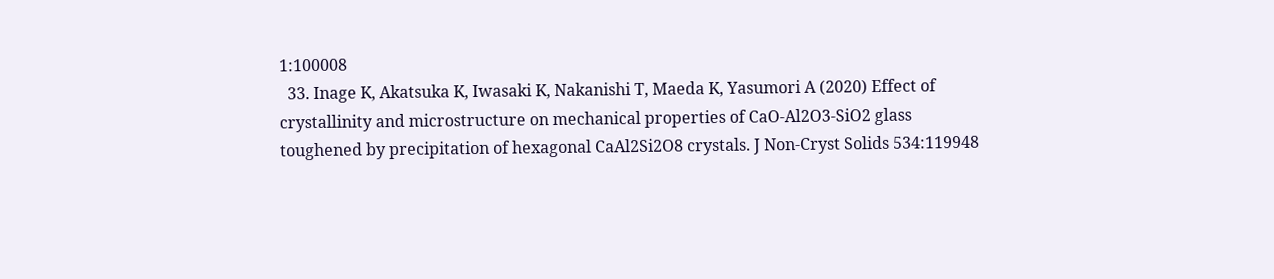1:100008
  33. Inage K, Akatsuka K, Iwasaki K, Nakanishi T, Maeda K, Yasumori A (2020) Effect of crystallinity and microstructure on mechanical properties of CaO-Al2O3-SiO2 glass toughened by precipitation of hexagonal CaAl2Si2O8 crystals. J Non-Cryst Solids 534:119948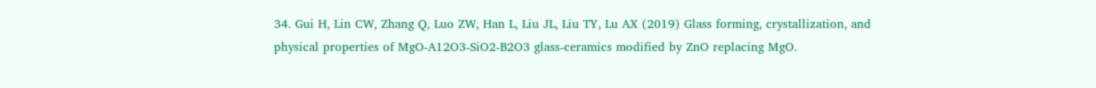34. Gui H, Lin CW, Zhang Q, Luo ZW, Han L, Liu JL, Liu TY, Lu AX (2019) Glass forming, crystallization, and physical properties of MgO-A12O3-SiO2-B2O3 glass-ceramics modified by ZnO replacing MgO.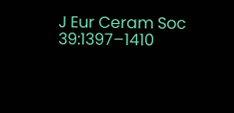J Eur Ceram Soc 39:1397–1410